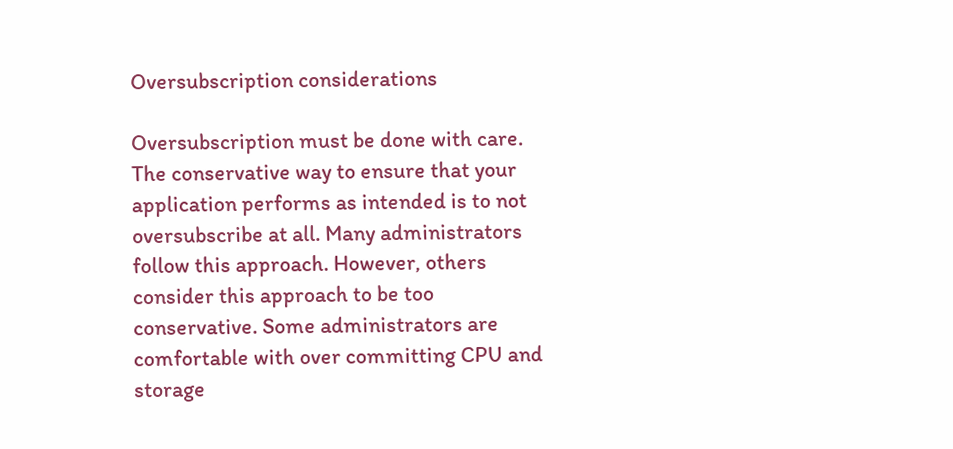Oversubscription considerations

Oversubscription must be done with care. The conservative way to ensure that your application performs as intended is to not oversubscribe at all. Many administrators follow this approach. However, others consider this approach to be too conservative. Some administrators are comfortable with over committing CPU and storage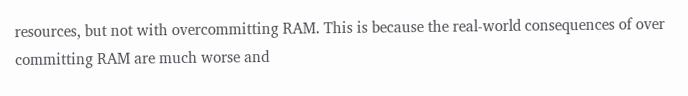resources, but not with overcommitting RAM. This is because the real-world consequences of over committing RAM are much worse and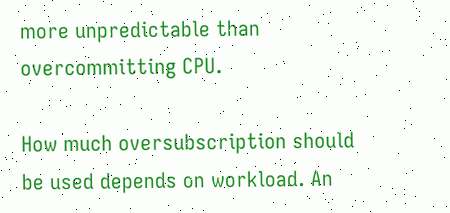more unpredictable than overcommitting CPU.

How much oversubscription should be used depends on workload. An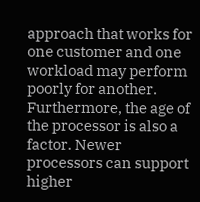approach that works for one customer and one workload may perform poorly for another. Furthermore, the age of the processor is also a factor. Newer processors can support higher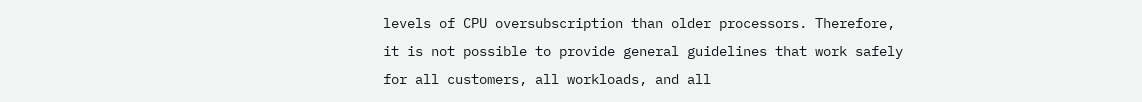levels of CPU oversubscription than older processors. Therefore, it is not possible to provide general guidelines that work safely for all customers, all workloads, and all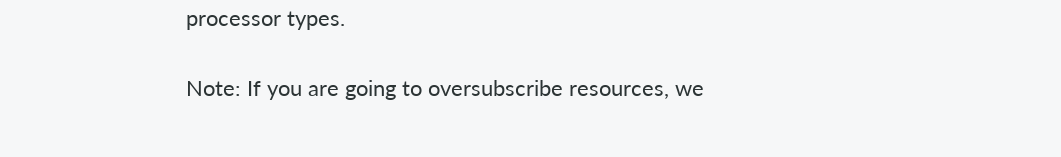processor types.

Note: If you are going to oversubscribe resources, we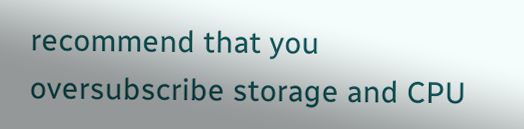recommend that you oversubscribe storage and CPU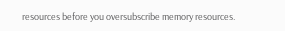resources before you oversubscribe memory resources.